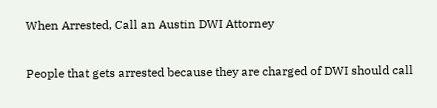When Arrested, Call an Austin DWI Attorney

People that gets arrested because they are charged of DWI should call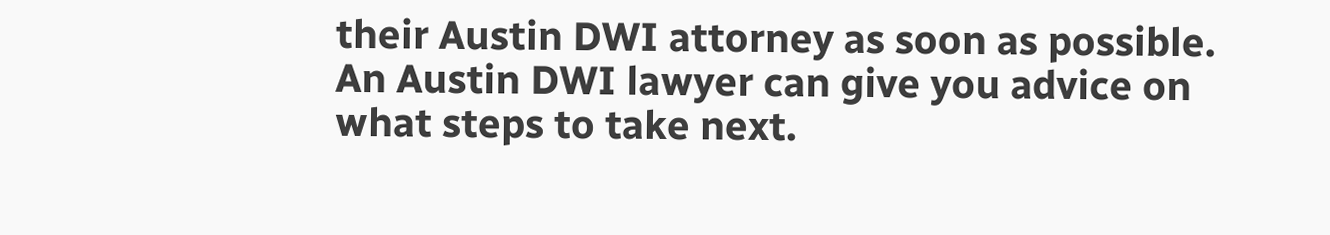their Austin DWI attorney as soon as possible. An Austin DWI lawyer can give you advice on what steps to take next.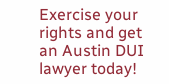Exercise your rights and get an Austin DUI lawyer today!